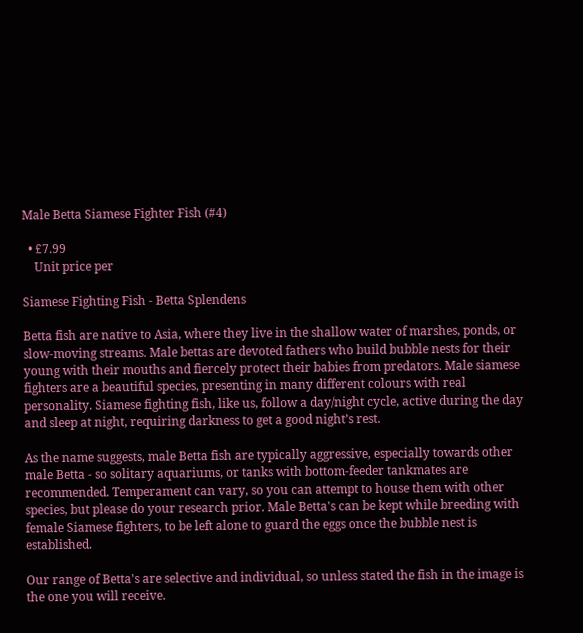Male Betta Siamese Fighter Fish (#4)

  • £7.99
    Unit price per

Siamese Fighting Fish - Betta Splendens

Betta fish are native to Asia, where they live in the shallow water of marshes, ponds, or slow-moving streams. Male bettas are devoted fathers who build bubble nests for their young with their mouths and fiercely protect their babies from predators. Male siamese fighters are a beautiful species, presenting in many different colours with real personality. Siamese fighting fish, like us, follow a day/night cycle, active during the day and sleep at night, requiring darkness to get a good night’s rest.

As the name suggests, male Betta fish are typically aggressive, especially towards other male Betta - so solitary aquariums, or tanks with bottom-feeder tankmates are recommended. Temperament can vary, so you can attempt to house them with other species, but please do your research prior. Male Betta's can be kept while breeding with female Siamese fighters, to be left alone to guard the eggs once the bubble nest is established.

Our range of Betta's are selective and individual, so unless stated the fish in the image is the one you will receive.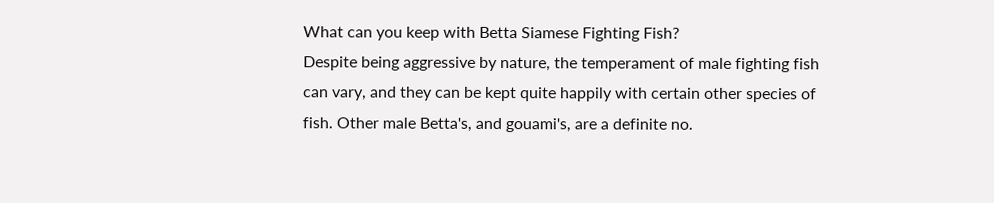What can you keep with Betta Siamese Fighting Fish?
Despite being aggressive by nature, the temperament of male fighting fish can vary, and they can be kept quite happily with certain other species of fish. Other male Betta's, and gouami's, are a definite no.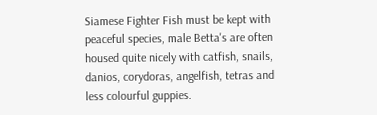Siamese Fighter Fish must be kept with peaceful species, male Betta's are often housed quite nicely with catfish, snails, danios, corydoras, angelfish, tetras and less colourful guppies.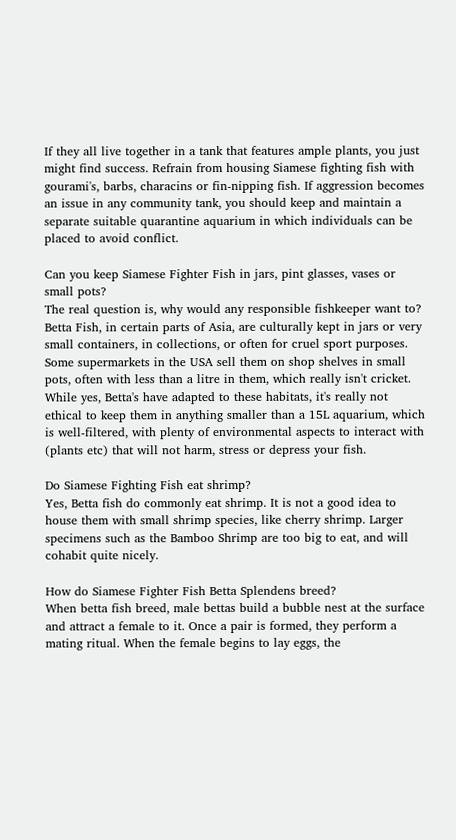If they all live together in a tank that features ample plants, you just might find success. Refrain from housing Siamese fighting fish with gourami's, barbs, characins or fin-nipping fish. If aggression becomes an issue in any community tank, you should keep and maintain a separate suitable quarantine aquarium in which individuals can be placed to avoid conflict.

Can you keep Siamese Fighter Fish in jars, pint glasses, vases or small pots?
The real question is, why would any responsible fishkeeper want to? Betta Fish, in certain parts of Asia, are culturally kept in jars or very small containers, in collections, or often for cruel sport purposes. Some supermarkets in the USA sell them on shop shelves in small pots, often with less than a litre in them, which really isn't cricket. While yes, Betta's have adapted to these habitats, it's really not ethical to keep them in anything smaller than a 15L aquarium, which is well-filtered, with plenty of environmental aspects to interact with (plants etc) that will not harm, stress or depress your fish.

Do Siamese Fighting Fish eat shrimp?
Yes, Betta fish do commonly eat shrimp. It is not a good idea to house them with small shrimp species, like cherry shrimp. Larger specimens such as the Bamboo Shrimp are too big to eat, and will cohabit quite nicely.

How do Siamese Fighter Fish Betta Splendens breed?
When betta fish breed, male bettas build a bubble nest at the surface and attract a female to it. Once a pair is formed, they perform a mating ritual. When the female begins to lay eggs, the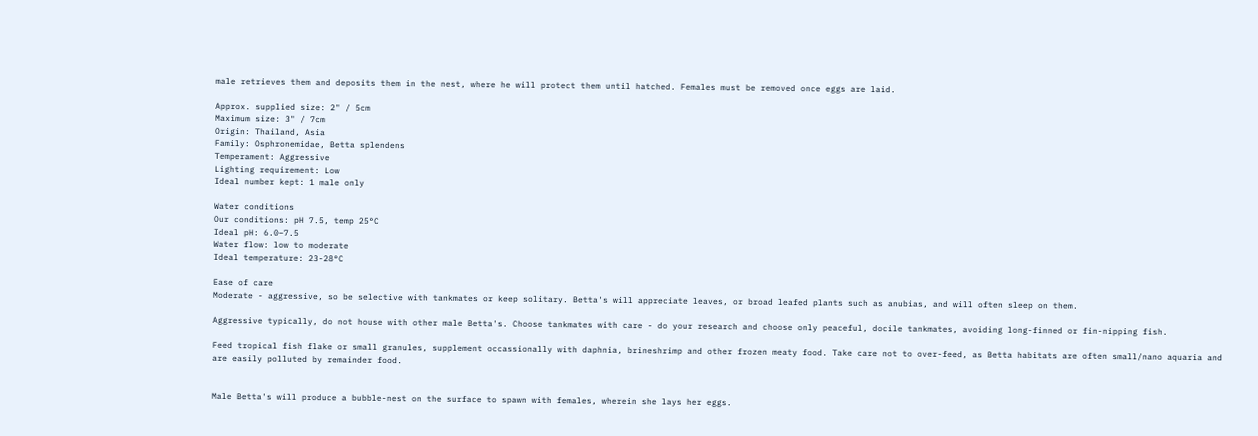male retrieves them and deposits them in the nest, where he will protect them until hatched. Females must be removed once eggs are laid.

Approx. supplied size: 2" / 5cm
Maximum size: 3" / 7cm
Origin: Thailand, Asia
Family: Osphronemidae, Betta splendens
Temperament: Aggressive
Lighting requirement: Low
Ideal number kept: 1 male only

Water conditions
Our conditions: pH 7.5, temp 25°C
Ideal pH: 6.0–7.5
Water flow: low to moderate
Ideal temperature: 23-28°C

Ease of care
Moderate - aggressive, so be selective with tankmates or keep solitary. Betta's will appreciate leaves, or broad leafed plants such as anubias, and will often sleep on them.

Aggressive typically, do not house with other male Betta's. Choose tankmates with care - do your research and choose only peaceful, docile tankmates, avoiding long-finned or fin-nipping fish.

Feed tropical fish flake or small granules, supplement occassionally with daphnia, brineshrimp and other frozen meaty food. Take care not to over-feed, as Betta habitats are often small/nano aquaria and are easily polluted by remainder food.


Male Betta's will produce a bubble-nest on the surface to spawn with females, wherein she lays her eggs.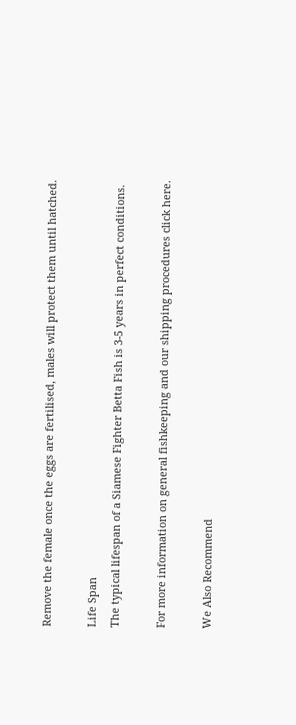Remove the female once the eggs are fertilised, males will protect them until hatched.

Life Span
The typical lifespan of a Siamese Fighter Betta Fish is 3-5 years in perfect conditions.

For more information on general fishkeeping and our shipping procedures click here.

We Also Recommend